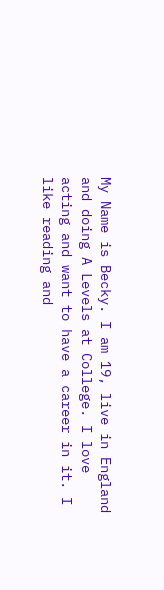My Name is Becky. I am 19, live in England and doing A Levels at College. I love acting and want to have a career in it. I like reading and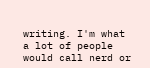writing. I'm what a lot of people would call nerd or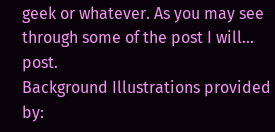geek or whatever. As you may see through some of the post I will... post.
Background Illustrations provided by: